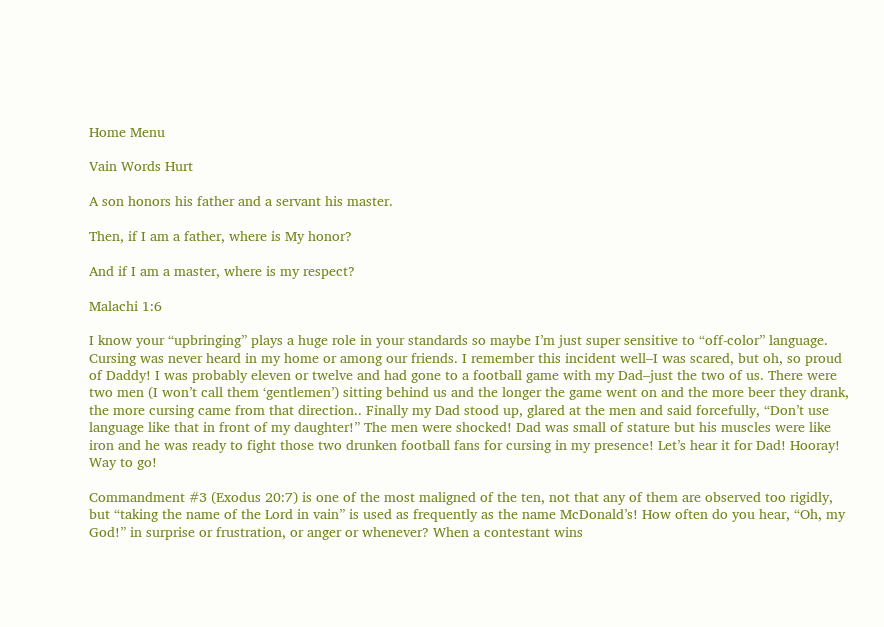Home Menu

Vain Words Hurt

A son honors his father and a servant his master.

Then, if I am a father, where is My honor?

And if I am a master, where is my respect?

Malachi 1:6

I know your “upbringing” plays a huge role in your standards so maybe I’m just super sensitive to “off-color” language. Cursing was never heard in my home or among our friends. I remember this incident well–I was scared, but oh, so proud of Daddy! I was probably eleven or twelve and had gone to a football game with my Dad–just the two of us. There were two men (I won’t call them ‘gentlemen’) sitting behind us and the longer the game went on and the more beer they drank, the more cursing came from that direction.. Finally my Dad stood up, glared at the men and said forcefully, “Don’t use language like that in front of my daughter!” The men were shocked! Dad was small of stature but his muscles were like iron and he was ready to fight those two drunken football fans for cursing in my presence! Let’s hear it for Dad! Hooray! Way to go!

Commandment #3 (Exodus 20:7) is one of the most maligned of the ten, not that any of them are observed too rigidly, but “taking the name of the Lord in vain” is used as frequently as the name McDonald’s! How often do you hear, “Oh, my God!” in surprise or frustration, or anger or whenever? When a contestant wins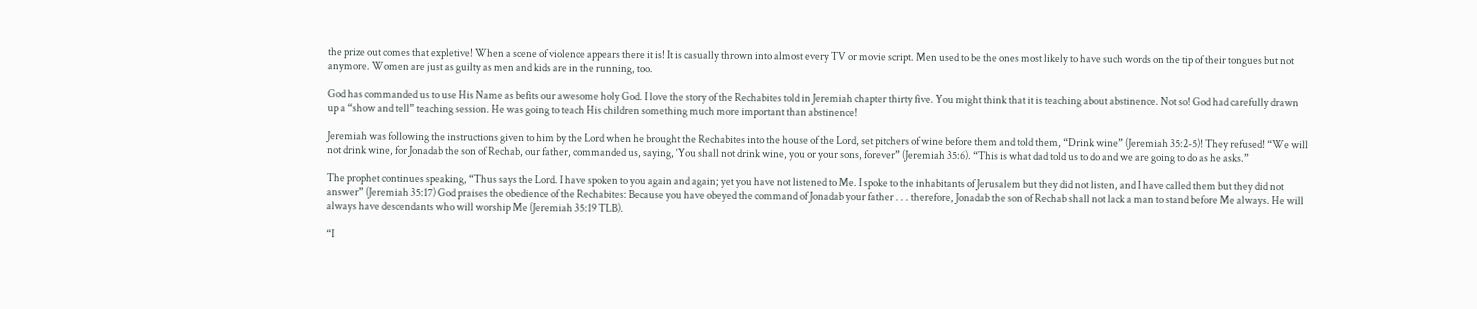the prize out comes that expletive! When a scene of violence appears there it is! It is casually thrown into almost every TV or movie script. Men used to be the ones most likely to have such words on the tip of their tongues but not anymore. Women are just as guilty as men and kids are in the running, too.

God has commanded us to use His Name as befits our awesome holy God. I love the story of the Rechabites told in Jeremiah chapter thirty five. You might think that it is teaching about abstinence. Not so! God had carefully drawn up a “show and tell” teaching session. He was going to teach His children something much more important than abstinence!

Jeremiah was following the instructions given to him by the Lord when he brought the Rechabites into the house of the Lord, set pitchers of wine before them and told them, “Drink wine” (Jeremiah 35:2-5)! They refused! “We will not drink wine, for Jonadab the son of Rechab, our father, commanded us, saying, ‘You shall not drink wine, you or your sons, forever” (Jeremiah 35:6). “This is what dad told us to do and we are going to do as he asks.”

The prophet continues speaking, “Thus says the Lord. I have spoken to you again and again; yet you have not listened to Me. I spoke to the inhabitants of Jerusalem but they did not listen, and I have called them but they did not answer” (Jeremiah 35:17) God praises the obedience of the Rechabites: Because you have obeyed the command of Jonadab your father . . . therefore, Jonadab the son of Rechab shall not lack a man to stand before Me always. He will always have descendants who will worship Me (Jeremiah 35:19 TLB).

“I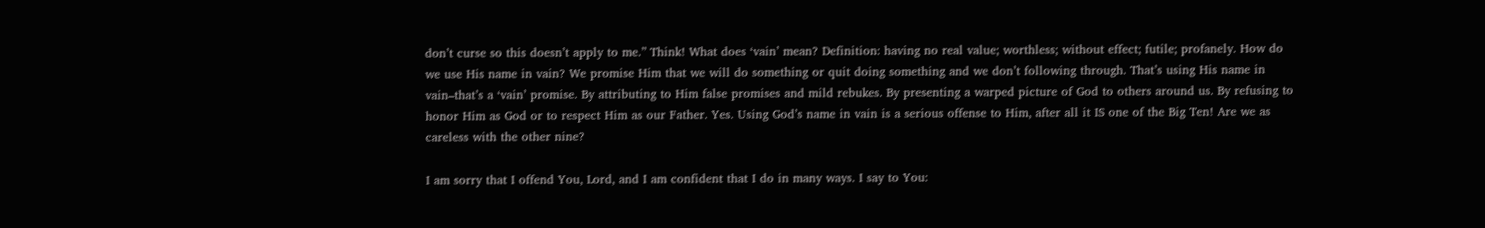don’t curse so this doesn’t apply to me.” Think! What does ‘vain’ mean? Definition: having no real value; worthless; without effect; futile; profanely. How do we use His name in vain? We promise Him that we will do something or quit doing something and we don’t following through. That’s using His name in vain–that’s a ‘vain’ promise. By attributing to Him false promises and mild rebukes. By presenting a warped picture of God to others around us. By refusing to honor Him as God or to respect Him as our Father. Yes. Using God’s name in vain is a serious offense to Him, after all it IS one of the Big Ten! Are we as careless with the other nine?

I am sorry that I offend You, Lord, and I am confident that I do in many ways. I say to You: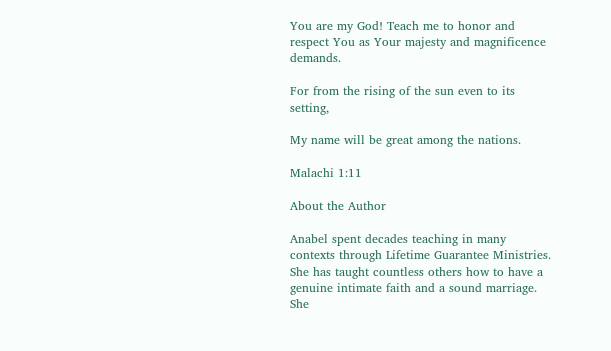You are my God! Teach me to honor and respect You as Your majesty and magnificence demands.

For from the rising of the sun even to its setting,

My name will be great among the nations.

Malachi 1:11

About the Author

Anabel spent decades teaching in many contexts through Lifetime Guarantee Ministries. She has taught countless others how to have a genuine intimate faith and a sound marriage. She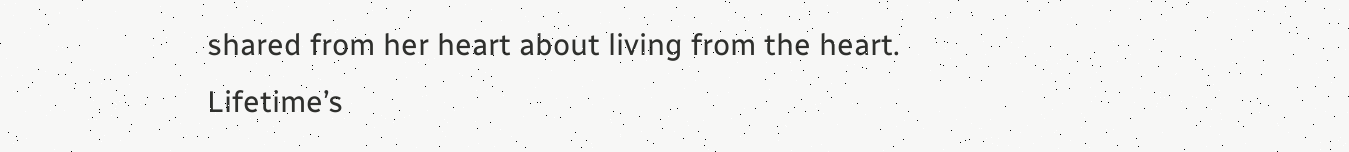shared from her heart about living from the heart. Lifetime’s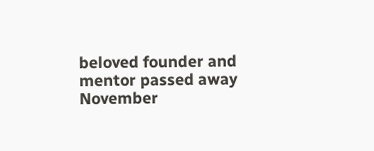beloved founder and mentor passed away November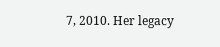7, 2010. Her legacy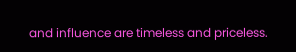and influence are timeless and priceless.